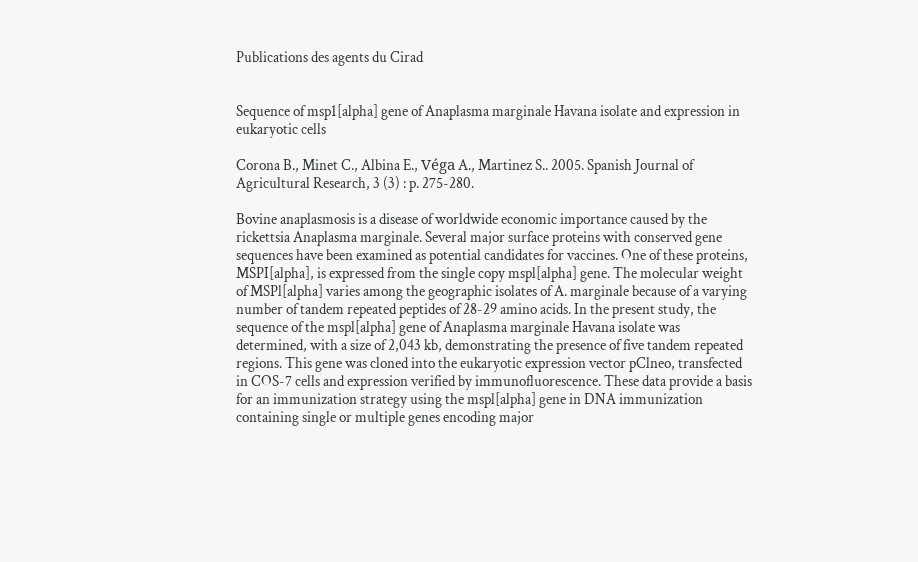Publications des agents du Cirad


Sequence of msp1[alpha] gene of Anaplasma marginale Havana isolate and expression in eukaryotic cells

Corona B., Minet C., Albina E., Véga A., Martinez S.. 2005. Spanish Journal of Agricultural Research, 3 (3) : p. 275-280.

Bovine anaplasmosis is a disease of worldwide economic importance caused by the rickettsia Anaplasma marginale. Several major surface proteins with conserved gene sequences have been examined as potential candidates for vaccines. One of these proteins, MSPI[alpha], is expressed from the single copy mspl[alpha] gene. The molecular weight of MSPl[alpha] varies among the geographic isolates of A. marginale because of a varying number of tandem repeated peptides of 28-29 amino acids. In the present study, the sequence of the mspl[alpha] gene of Anaplasma marginale Havana isolate was determined, with a size of 2,043 kb, demonstrating the presence of five tandem repeated regions. This gene was cloned into the eukaryotic expression vector pClneo, transfected in COS-7 cells and expression verified by immunofluorescence. These data provide a basis for an immunization strategy using the mspl[alpha] gene in DNA immunization containing single or multiple genes encoding major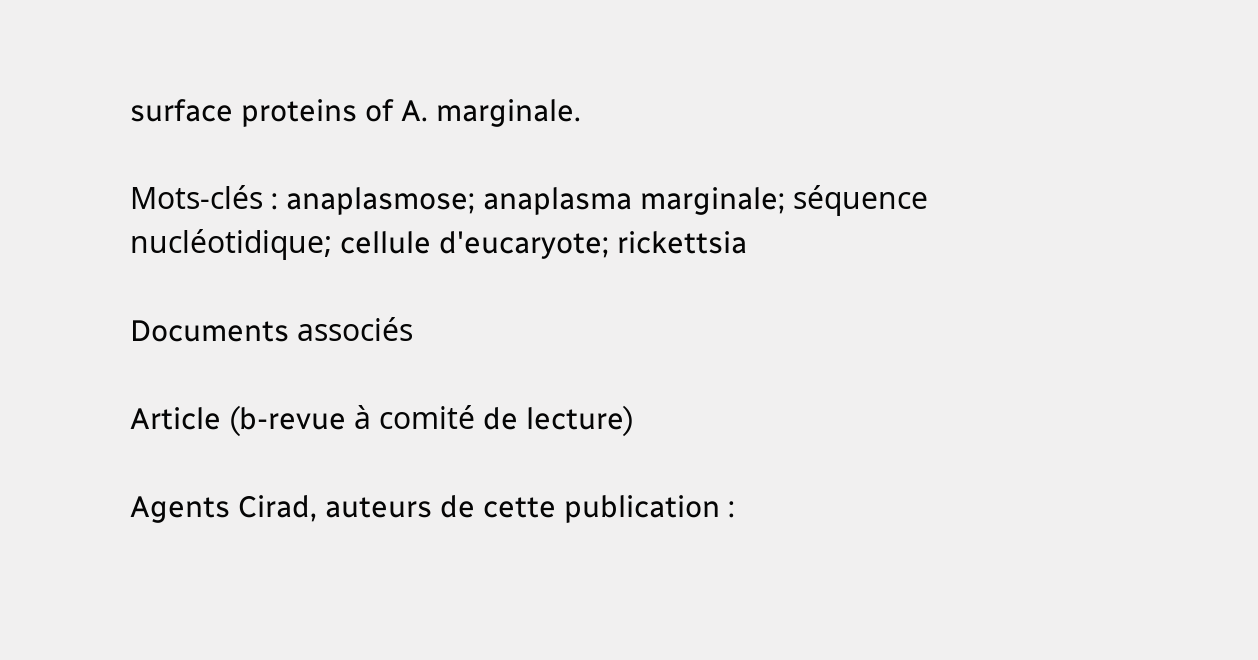surface proteins of A. marginale.

Mots-clés : anaplasmose; anaplasma marginale; séquence nucléotidique; cellule d'eucaryote; rickettsia

Documents associés

Article (b-revue à comité de lecture)

Agents Cirad, auteurs de cette publication :